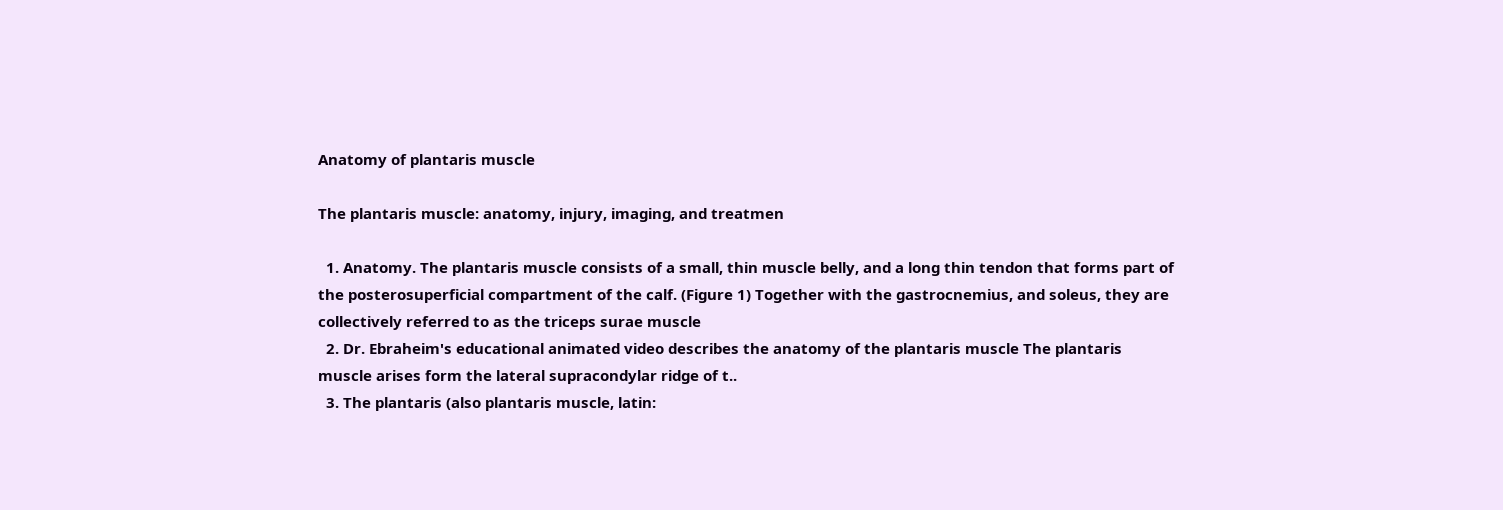Anatomy of plantaris muscle

The plantaris muscle: anatomy, injury, imaging, and treatmen

  1. Anatomy. The plantaris muscle consists of a small, thin muscle belly, and a long thin tendon that forms part of the posterosuperficial compartment of the calf. (Figure 1) Together with the gastrocnemius, and soleus, they are collectively referred to as the triceps surae muscle
  2. Dr. Ebraheim's educational animated video describes the anatomy of the plantaris muscle The plantaris muscle arises form the lateral supracondylar ridge of t..
  3. The plantaris (also plantaris muscle, latin: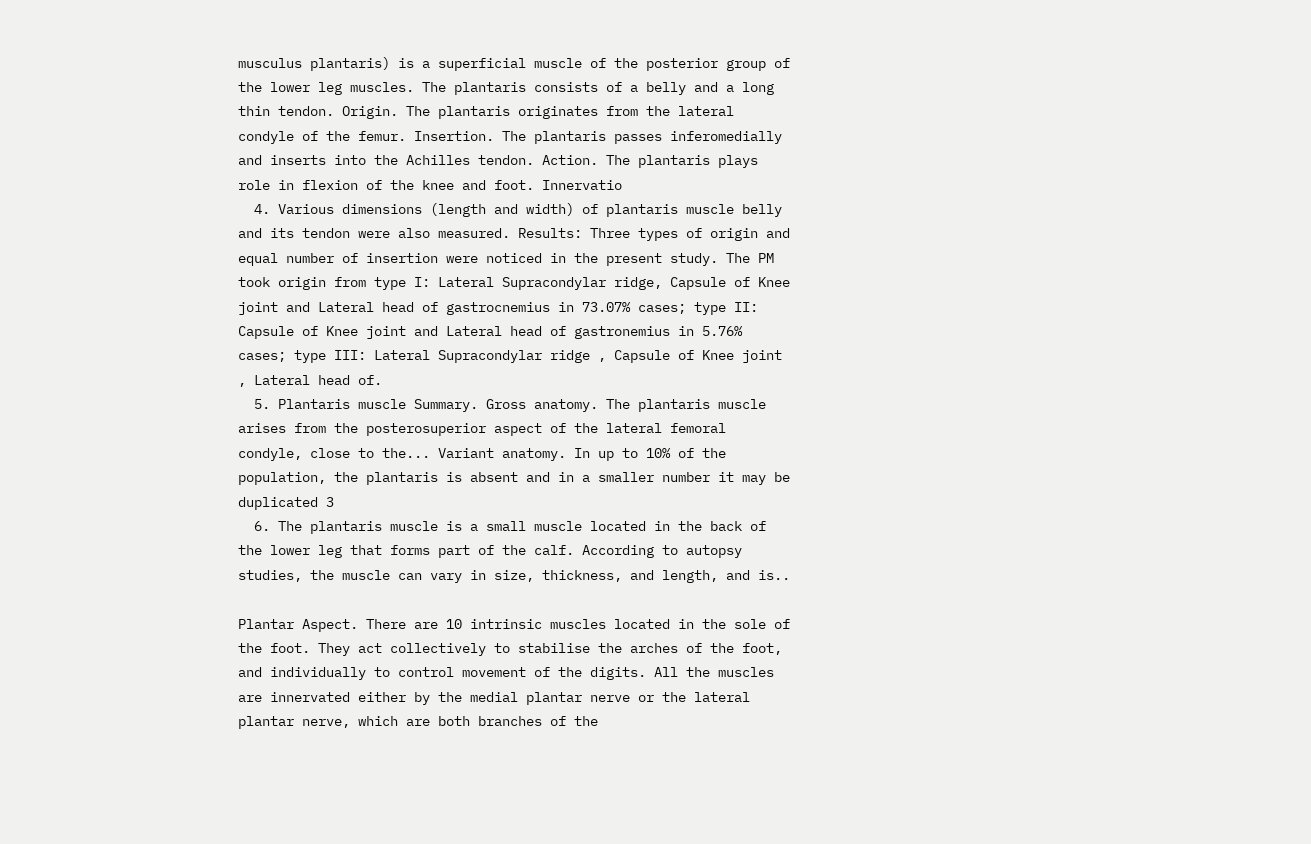musculus plantaris) is a superficial muscle of the posterior group of the lower leg muscles. The plantaris consists of a belly and a long thin tendon. Origin. The plantaris originates from the lateral condyle of the femur. Insertion. The plantaris passes inferomedially and inserts into the Achilles tendon. Action. The plantaris plays role in flexion of the knee and foot. Innervatio
  4. Various dimensions (length and width) of plantaris muscle belly and its tendon were also measured. Results: Three types of origin and equal number of insertion were noticed in the present study. The PM took origin from type I: Lateral Supracondylar ridge, Capsule of Knee joint and Lateral head of gastrocnemius in 73.07% cases; type II: Capsule of Knee joint and Lateral head of gastronemius in 5.76% cases; type III: Lateral Supracondylar ridge , Capsule of Knee joint , Lateral head of.
  5. Plantaris muscle Summary. Gross anatomy. The plantaris muscle arises from the posterosuperior aspect of the lateral femoral condyle, close to the... Variant anatomy. In up to 10% of the population, the plantaris is absent and in a smaller number it may be duplicated 3
  6. The plantaris muscle is a small muscle located in the back of the lower leg that forms part of the calf. According to autopsy studies, the muscle can vary in size, thickness, and length, and is..

Plantar Aspect. There are 10 intrinsic muscles located in the sole of the foot. They act collectively to stabilise the arches of the foot, and individually to control movement of the digits. All the muscles are innervated either by the medial plantar nerve or the lateral plantar nerve, which are both branches of the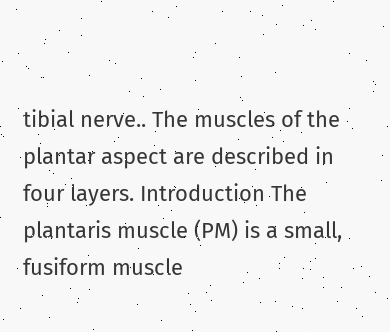tibial nerve.. The muscles of the plantar aspect are described in four layers. Introduction The plantaris muscle (PM) is a small, fusiform muscle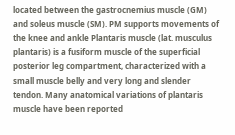located between the gastrocnemius muscle (GM) and soleus muscle (SM). PM supports movements of the knee and ankle Plantaris muscle (lat. musculus plantaris) is a fusiform muscle of the superficial posterior leg compartment, characterized with a small muscle belly and very long and slender tendon. Many anatomical variations of plantaris muscle have been reported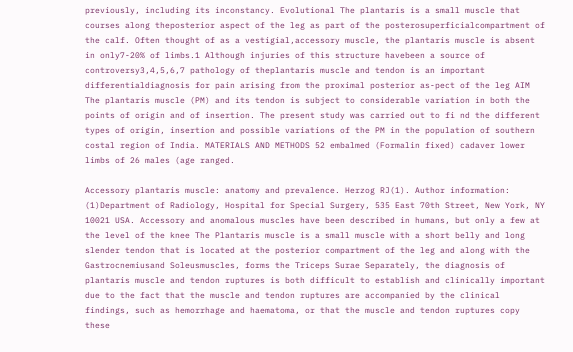previously, including its inconstancy. Evolutional The plantaris is a small muscle that courses along theposterior aspect of the leg as part of the posterosuperficialcompartment of the calf. Often thought of as a vestigial,accessory muscle, the plantaris muscle is absent in only7-20% of limbs.1 Although injuries of this structure havebeen a source of controversy3,4,5,6,7 pathology of theplantaris muscle and tendon is an important differentialdiagnosis for pain arising from the proximal posterior as-pect of the leg AIM The plantaris muscle (PM) and its tendon is subject to considerable variation in both the points of origin and of insertion. The present study was carried out to fi nd the different types of origin, insertion and possible variations of the PM in the population of southern costal region of India. MATERIALS AND METHODS 52 embalmed (Formalin fixed) cadaver lower limbs of 26 males (age ranged.

Accessory plantaris muscle: anatomy and prevalence. Herzog RJ(1). Author information: (1)Department of Radiology, Hospital for Special Surgery, 535 East 70th Street, New York, NY 10021 USA. Accessory and anomalous muscles have been described in humans, but only a few at the level of the knee The Plantaris muscle is a small muscle with a short belly and long slender tendon that is located at the posterior compartment of the leg and along with the Gastrocnemiusand Soleusmuscles, forms the Triceps Surae Separately, the diagnosis of plantaris muscle and tendon ruptures is both difficult to establish and clinically important due to the fact that the muscle and tendon ruptures are accompanied by the clinical findings, such as hemorrhage and haematoma, or that the muscle and tendon ruptures copy these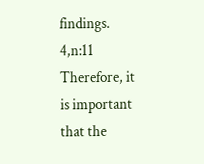findings. 4,n:11 Therefore, it is important that the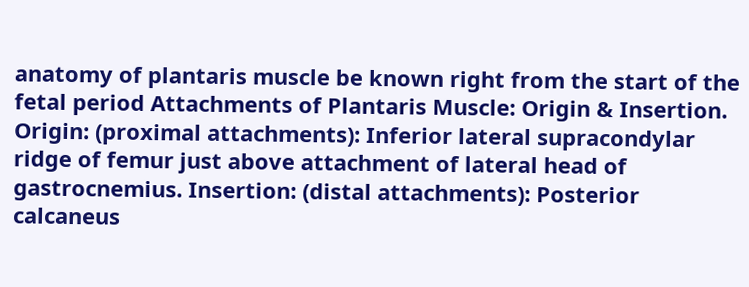anatomy of plantaris muscle be known right from the start of the fetal period Attachments of Plantaris Muscle: Origin & Insertion. Origin: (proximal attachments): Inferior lateral supracondylar ridge of femur just above attachment of lateral head of gastrocnemius. Insertion: (distal attachments): Posterior calcaneus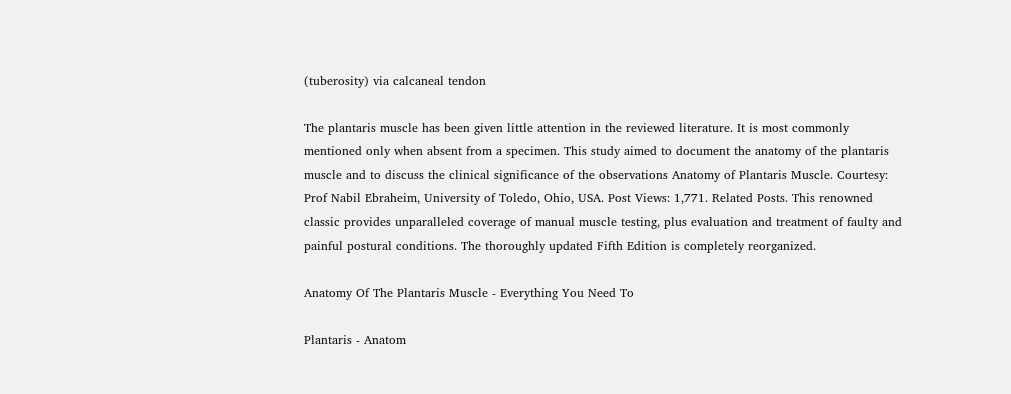(tuberosity) via calcaneal tendon

The plantaris muscle has been given little attention in the reviewed literature. It is most commonly mentioned only when absent from a specimen. This study aimed to document the anatomy of the plantaris muscle and to discuss the clinical significance of the observations Anatomy of Plantaris Muscle. Courtesy: Prof Nabil Ebraheim, University of Toledo, Ohio, USA. Post Views: 1,771. Related Posts. This renowned classic provides unparalleled coverage of manual muscle testing, plus evaluation and treatment of faulty and painful postural conditions. The thoroughly updated Fifth Edition is completely reorganized.

Anatomy Of The Plantaris Muscle - Everything You Need To

Plantaris - Anatom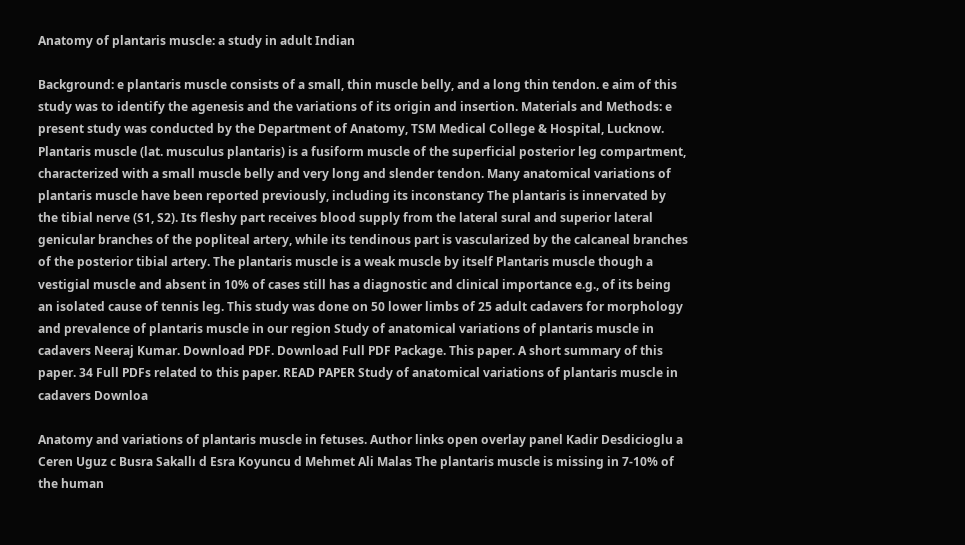Anatomy of plantaris muscle: a study in adult Indian

Background: e plantaris muscle consists of a small, thin muscle belly, and a long thin tendon. e aim of this study was to identify the agenesis and the variations of its origin and insertion. Materials and Methods: e present study was conducted by the Department of Anatomy, TSM Medical College & Hospital, Lucknow. Plantaris muscle (lat. musculus plantaris) is a fusiform muscle of the superficial posterior leg compartment, characterized with a small muscle belly and very long and slender tendon. Many anatomical variations of plantaris muscle have been reported previously, including its inconstancy The plantaris is innervated by the tibial nerve (S1, S2). Its fleshy part receives blood supply from the lateral sural and superior lateral genicular branches of the popliteal artery, while its tendinous part is vascularized by the calcaneal branches of the posterior tibial artery. The plantaris muscle is a weak muscle by itself Plantaris muscle though a vestigial muscle and absent in 10% of cases still has a diagnostic and clinical importance e.g., of its being an isolated cause of tennis leg. This study was done on 50 lower limbs of 25 adult cadavers for morphology and prevalence of plantaris muscle in our region Study of anatomical variations of plantaris muscle in cadavers Neeraj Kumar. Download PDF. Download Full PDF Package. This paper. A short summary of this paper. 34 Full PDFs related to this paper. READ PAPER Study of anatomical variations of plantaris muscle in cadavers Downloa

Anatomy and variations of plantaris muscle in fetuses. Author links open overlay panel Kadir Desdicioglu a Ceren Uguz c Busra Sakallı d Esra Koyuncu d Mehmet Ali Malas The plantaris muscle is missing in 7-10% of the human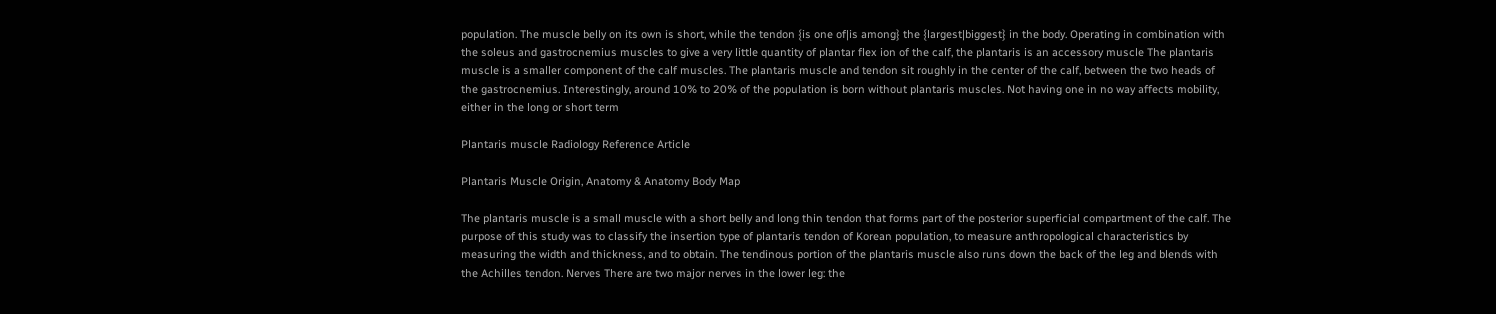population. The muscle belly on its own is short, while the tendon {is one of|is among} the {largest|biggest} in the body. Operating in combination with the soleus and gastrocnemius muscles to give a very little quantity of plantar flex ion of the calf, the plantaris is an accessory muscle The plantaris muscle is a smaller component of the calf muscles. The plantaris muscle and tendon sit roughly in the center of the calf, between the two heads of the gastrocnemius. Interestingly, around 10% to 20% of the population is born without plantaris muscles. Not having one in no way affects mobility, either in the long or short term

Plantaris muscle Radiology Reference Article

Plantaris Muscle Origin, Anatomy & Anatomy Body Map

The plantaris muscle is a small muscle with a short belly and long thin tendon that forms part of the posterior superficial compartment of the calf. The purpose of this study was to classify the insertion type of plantaris tendon of Korean population, to measure anthropological characteristics by measuring the width and thickness, and to obtain. The tendinous portion of the plantaris muscle also runs down the back of the leg and blends with the Achilles tendon. Nerves There are two major nerves in the lower leg: the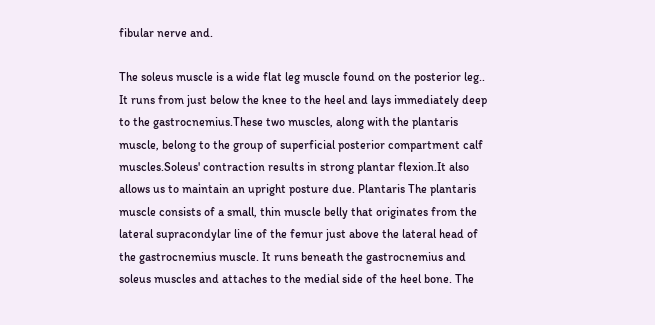fibular nerve and.

The soleus muscle is a wide flat leg muscle found on the posterior leg.. It runs from just below the knee to the heel and lays immediately deep to the gastrocnemius.These two muscles, along with the plantaris muscle, belong to the group of superficial posterior compartment calf muscles.Soleus' contraction results in strong plantar flexion.It also allows us to maintain an upright posture due. Plantaris The plantaris muscle consists of a small, thin muscle belly that originates from the lateral supracondylar line of the femur just above the lateral head of the gastrocnemius muscle. It runs beneath the gastrocnemius and soleus muscles and attaches to the medial side of the heel bone. The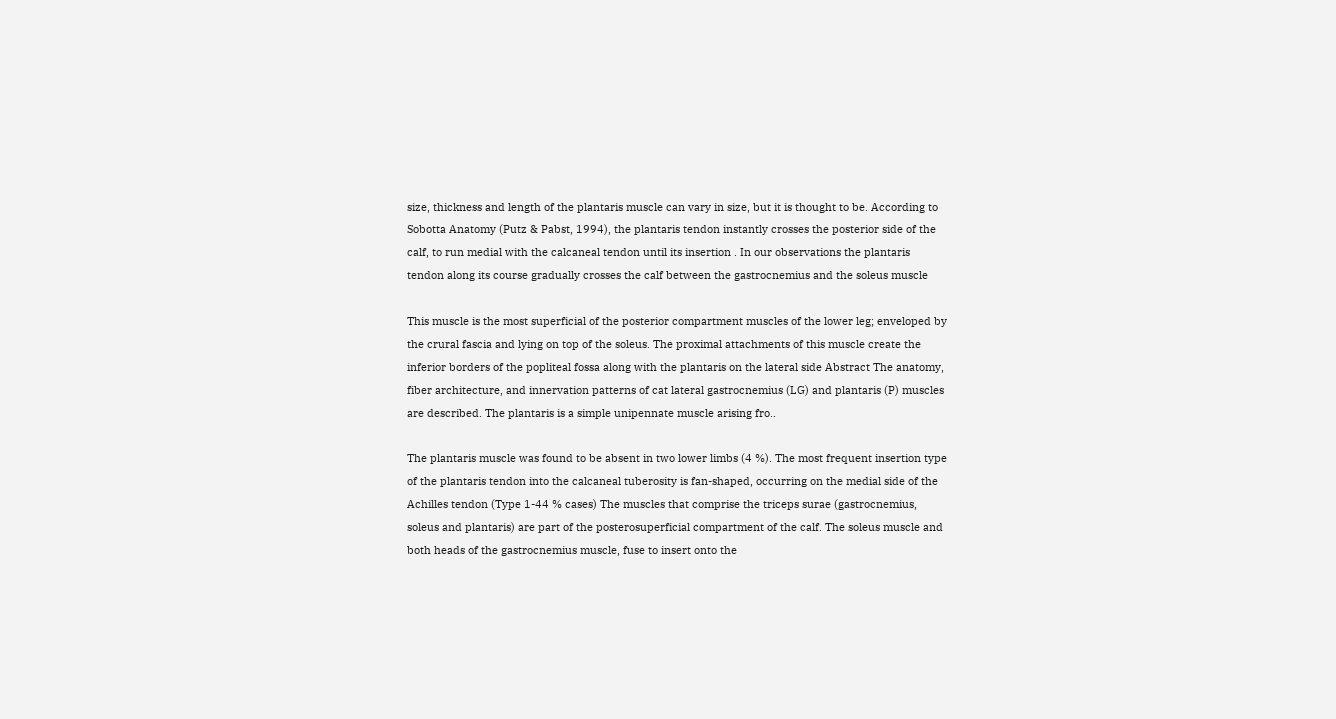size, thickness and length of the plantaris muscle can vary in size, but it is thought to be. According to Sobotta Anatomy (Putz & Pabst, 1994), the plantaris tendon instantly crosses the posterior side of the calf, to run medial with the calcaneal tendon until its insertion . In our observations the plantaris tendon along its course gradually crosses the calf between the gastrocnemius and the soleus muscle

This muscle is the most superficial of the posterior compartment muscles of the lower leg; enveloped by the crural fascia and lying on top of the soleus. The proximal attachments of this muscle create the inferior borders of the popliteal fossa along with the plantaris on the lateral side Abstract The anatomy, fiber architecture, and innervation patterns of cat lateral gastrocnemius (LG) and plantaris (P) muscles are described. The plantaris is a simple unipennate muscle arising fro..

The plantaris muscle was found to be absent in two lower limbs (4 %). The most frequent insertion type of the plantaris tendon into the calcaneal tuberosity is fan-shaped, occurring on the medial side of the Achilles tendon (Type 1-44 % cases) The muscles that comprise the triceps surae (gastrocnemius, soleus and plantaris) are part of the posterosuperficial compartment of the calf. The soleus muscle and both heads of the gastrocnemius muscle, fuse to insert onto the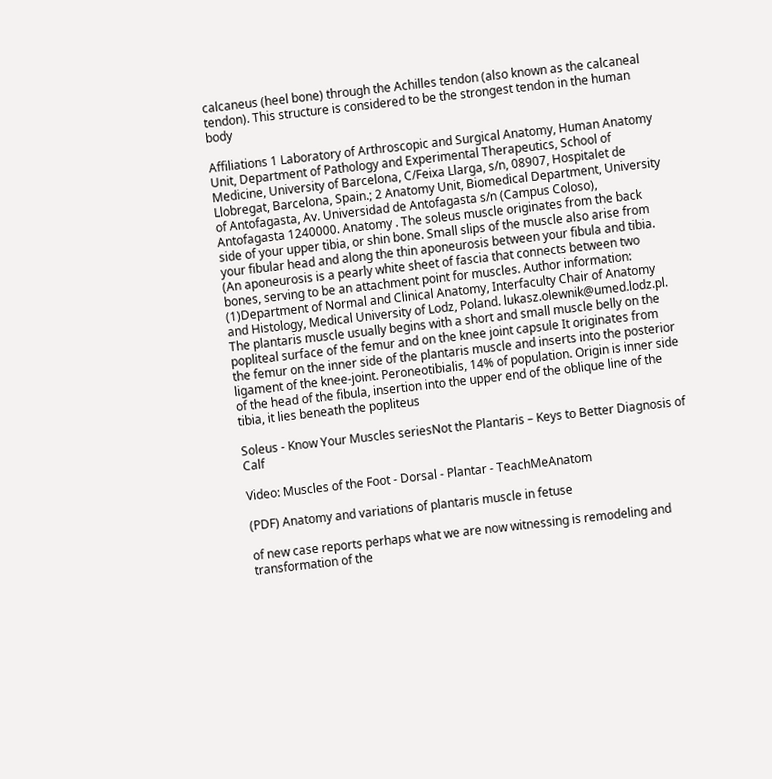calcaneus (heel bone) through the Achilles tendon (also known as the calcaneal tendon). This structure is considered to be the strongest tendon in the human body

Affiliations 1 Laboratory of Arthroscopic and Surgical Anatomy, Human Anatomy Unit, Department of Pathology and Experimental Therapeutics, School of Medicine, University of Barcelona, C/Feixa Llarga, s/n, 08907, Hospitalet de Llobregat, Barcelona, Spain.; 2 Anatomy Unit, Biomedical Department, University of Antofagasta, Av. Universidad de Antofagasta s/n (Campus Coloso), Antofagasta 1240000. Anatomy . The soleus muscle originates from the back side of your upper tibia, or shin bone. Small slips of the muscle also arise from your fibular head and along the thin aponeurosis between your fibula and tibia. (An aponeurosis is a pearly white sheet of fascia that connects between two bones, serving to be an attachment point for muscles. Author information: (1)Department of Normal and Clinical Anatomy, Interfaculty Chair of Anatomy and Histology, Medical University of Lodz, Poland. lukasz.olewnik@umed.lodz.pl. The plantaris muscle usually begins with a short and small muscle belly on the popliteal surface of the femur and on the knee joint capsule It originates from the femur on the inner side of the plantaris muscle and inserts into the posterior ligament of the knee-joint. Peroneotibialis, 14% of population. Origin is inner side of the head of the fibula, insertion into the upper end of the oblique line of the tibia, it lies beneath the popliteus

Soleus - Know Your Muscles seriesNot the Plantaris – Keys to Better Diagnosis of Calf

Video: Muscles of the Foot - Dorsal - Plantar - TeachMeAnatom

(PDF) Anatomy and variations of plantaris muscle in fetuse

of new case reports perhaps what we are now witnessing is remodeling and transformation of the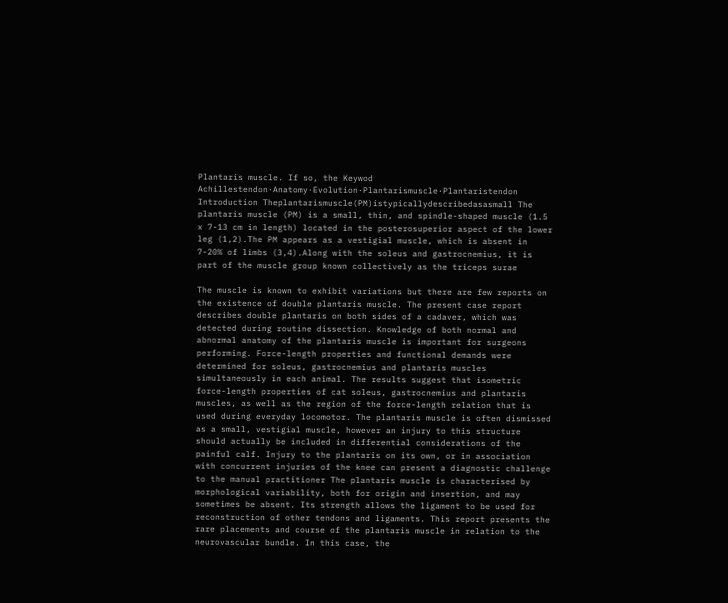Plantaris muscle. If so, the Keywod Achillestendon·Anatomy·Evolution·Plantarismuscle·Plantaristendon Introduction Theplantarismuscle(PM)istypicallydescribedasasmall The plantaris muscle (PM) is a small, thin, and spindle-shaped muscle (1.5 x 7-13 cm in length) located in the posterosuperior aspect of the lower leg (1,2).The PM appears as a vestigial muscle, which is absent in 7-20% of limbs (3,4).Along with the soleus and gastrocnemius, it is part of the muscle group known collectively as the triceps surae

The muscle is known to exhibit variations but there are few reports on the existence of double plantaris muscle. The present case report describes double plantaris on both sides of a cadaver, which was detected during routine dissection. Knowledge of both normal and abnormal anatomy of the plantaris muscle is important for surgeons performing. Force-length properties and functional demands were determined for soleus, gastrocnemius and plantaris muscles simultaneously in each animal. The results suggest that isometric force-length properties of cat soleus, gastrocnemius and plantaris muscles, as well as the region of the force-length relation that is used during everyday locomotor. The plantaris muscle is often dismissed as a small, vestigial muscle, however an injury to this structure should actually be included in differential considerations of the painful calf. Injury to the plantaris on its own, or in association with concurrent injuries of the knee can present a diagnostic challenge to the manual practitioner The plantaris muscle is characterised by morphological variability, both for origin and insertion, and may sometimes be absent. Its strength allows the ligament to be used for reconstruction of other tendons and ligaments. This report presents the rare placements and course of the plantaris muscle in relation to the neurovascular bundle. In this case, the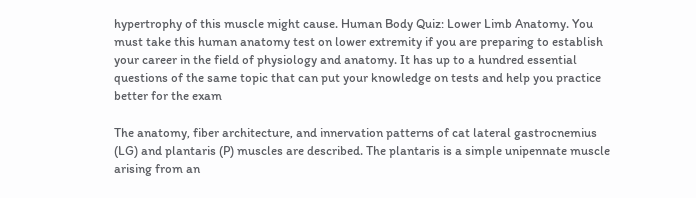hypertrophy of this muscle might cause. Human Body Quiz: Lower Limb Anatomy. You must take this human anatomy test on lower extremity if you are preparing to establish your career in the field of physiology and anatomy. It has up to a hundred essential questions of the same topic that can put your knowledge on tests and help you practice better for the exam

The anatomy, fiber architecture, and innervation patterns of cat lateral gastrocnemius (LG) and plantaris (P) muscles are described. The plantaris is a simple unipennate muscle arising from an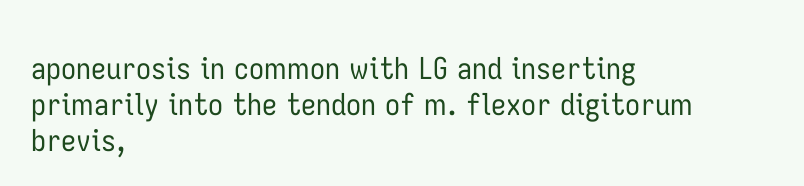aponeurosis in common with LG and inserting primarily into the tendon of m. flexor digitorum brevis,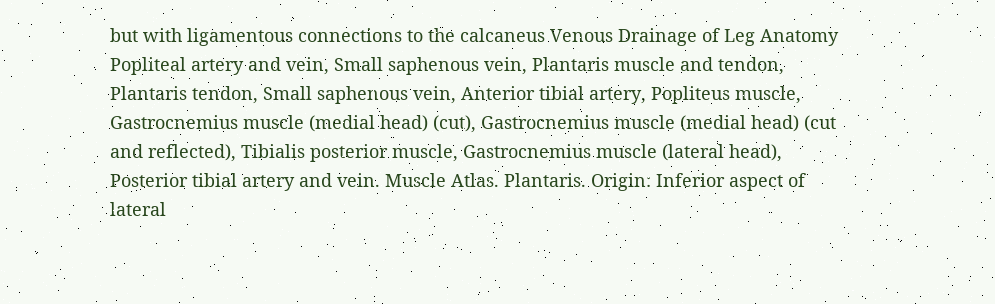but with ligamentous connections to the calcaneus Venous Drainage of Leg Anatomy Popliteal artery and vein, Small saphenous vein, Plantaris muscle and tendon, Plantaris tendon, Small saphenous vein, Anterior tibial artery, Popliteus muscle, Gastrocnemius muscle (medial head) (cut), Gastrocnemius muscle (medial head) (cut and reflected), Tibialis posterior muscle, Gastrocnemius muscle (lateral head), Posterior tibial artery and vein. Muscle Atlas. Plantaris. Origin: Inferior aspect of lateral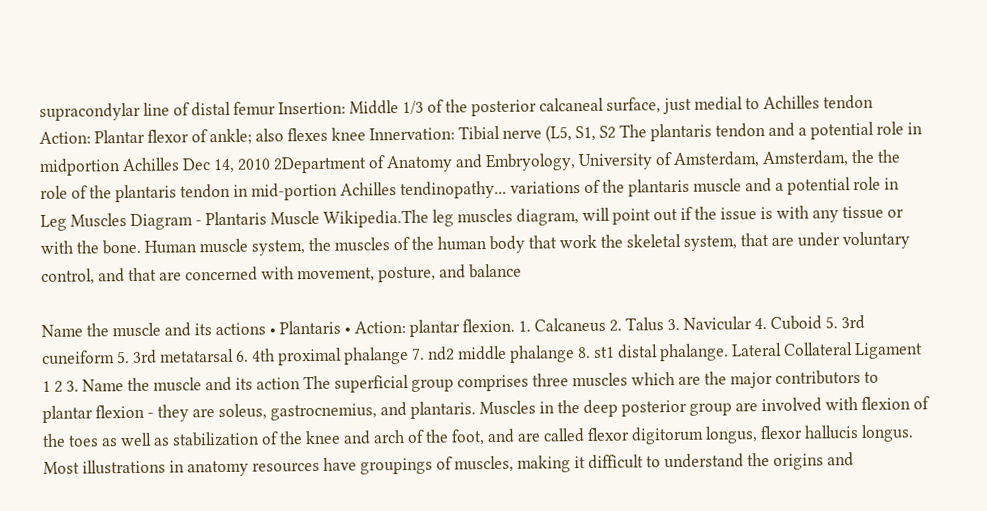supracondylar line of distal femur Insertion: Middle 1/3 of the posterior calcaneal surface, just medial to Achilles tendon Action: Plantar flexor of ankle; also flexes knee Innervation: Tibial nerve (L5, S1, S2 The plantaris tendon and a potential role in midportion Achilles Dec 14, 2010 2Department of Anatomy and Embryology, University of Amsterdam, Amsterdam, the the role of the plantaris tendon in mid-portion Achilles tendinopathy... variations of the plantaris muscle and a potential role in Leg Muscles Diagram - Plantaris Muscle Wikipedia.The leg muscles diagram, will point out if the issue is with any tissue or with the bone. Human muscle system, the muscles of the human body that work the skeletal system, that are under voluntary control, and that are concerned with movement, posture, and balance

Name the muscle and its actions • Plantaris • Action: plantar flexion. 1. Calcaneus 2. Talus 3. Navicular 4. Cuboid 5. 3rd cuneiform 5. 3rd metatarsal 6. 4th proximal phalange 7. nd2 middle phalange 8. st1 distal phalange. Lateral Collateral Ligament 1 2 3. Name the muscle and its action The superficial group comprises three muscles which are the major contributors to plantar flexion - they are soleus, gastrocnemius, and plantaris. Muscles in the deep posterior group are involved with flexion of the toes as well as stabilization of the knee and arch of the foot, and are called flexor digitorum longus, flexor hallucis longus. Most illustrations in anatomy resources have groupings of muscles, making it difficult to understand the origins and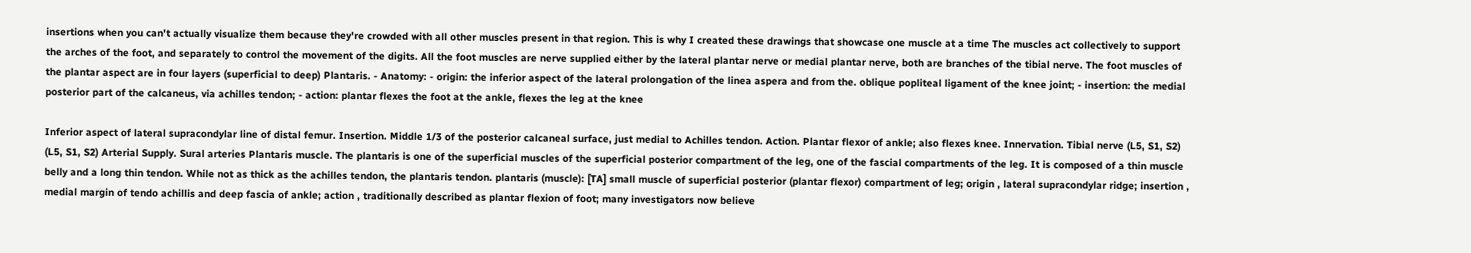insertions when you can't actually visualize them because they're crowded with all other muscles present in that region. This is why I created these drawings that showcase one muscle at a time The muscles act collectively to support the arches of the foot, and separately to control the movement of the digits. All the foot muscles are nerve supplied either by the lateral plantar nerve or medial plantar nerve, both are branches of the tibial nerve. The foot muscles of the plantar aspect are in four layers (superficial to deep) Plantaris. - Anatomy: - origin: the inferior aspect of the lateral prolongation of the linea aspera and from the. oblique popliteal ligament of the knee joint; - insertion: the medial posterior part of the calcaneus, via achilles tendon; - action: plantar flexes the foot at the ankle, flexes the leg at the knee

Inferior aspect of lateral supracondylar line of distal femur. Insertion. Middle 1/3 of the posterior calcaneal surface, just medial to Achilles tendon. Action. Plantar flexor of ankle; also flexes knee. Innervation. Tibial nerve (L5, S1, S2) (L5, S1, S2) Arterial Supply. Sural arteries Plantaris muscle. The plantaris is one of the superficial muscles of the superficial posterior compartment of the leg, one of the fascial compartments of the leg. It is composed of a thin muscle belly and a long thin tendon. While not as thick as the achilles tendon, the plantaris tendon. plantaris (muscle): [TA] small muscle of superficial posterior (plantar flexor) compartment of leg; origin , lateral supracondylar ridge; insertion , medial margin of tendo achillis and deep fascia of ankle; action , traditionally described as plantar flexion of foot; many investigators now believe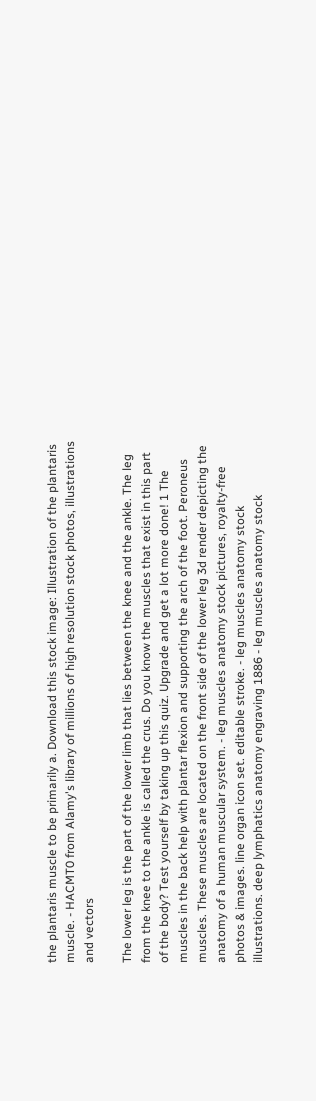the plantaris muscle to be primarily a. Download this stock image: Illustration of the plantaris muscle. - HACMT0 from Alamy's library of millions of high resolution stock photos, illustrations and vectors

The lower leg is the part of the lower limb that lies between the knee and the ankle. The leg from the knee to the ankle is called the crus. Do you know the muscles that exist in this part of the body? Test yourself by taking up this quiz. Upgrade and get a lot more done! 1 The muscles in the back help with plantar flexion and supporting the arch of the foot. Peroneus muscles. These muscles are located on the front side of the lower leg 3d render depicting the anatomy of a human muscular system. - leg muscles anatomy stock pictures, royalty-free photos & images. line organ icon set. editable stroke. - leg muscles anatomy stock illustrations. deep lymphatics anatomy engraving 1886 - leg muscles anatomy stock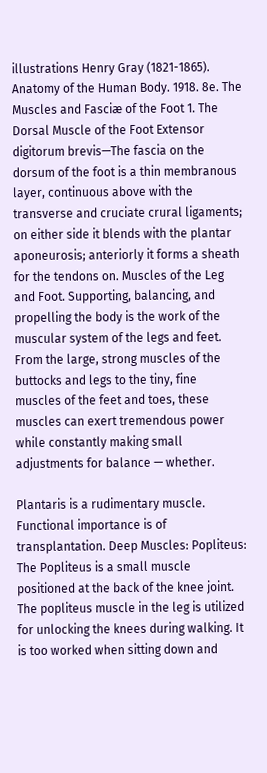illustrations Henry Gray (1821-1865). Anatomy of the Human Body. 1918. 8e. The Muscles and Fasciæ of the Foot 1. The Dorsal Muscle of the Foot Extensor digitorum brevis—The fascia on the dorsum of the foot is a thin membranous layer, continuous above with the transverse and cruciate crural ligaments; on either side it blends with the plantar aponeurosis; anteriorly it forms a sheath for the tendons on. Muscles of the Leg and Foot. Supporting, balancing, and propelling the body is the work of the muscular system of the legs and feet. From the large, strong muscles of the buttocks and legs to the tiny, fine muscles of the feet and toes, these muscles can exert tremendous power while constantly making small adjustments for balance — whether.

Plantaris is a rudimentary muscle. Functional importance is of transplantation. Deep Muscles: Popliteus: The Popliteus is a small muscle positioned at the back of the knee joint. The popliteus muscle in the leg is utilized for unlocking the knees during walking. It is too worked when sitting down and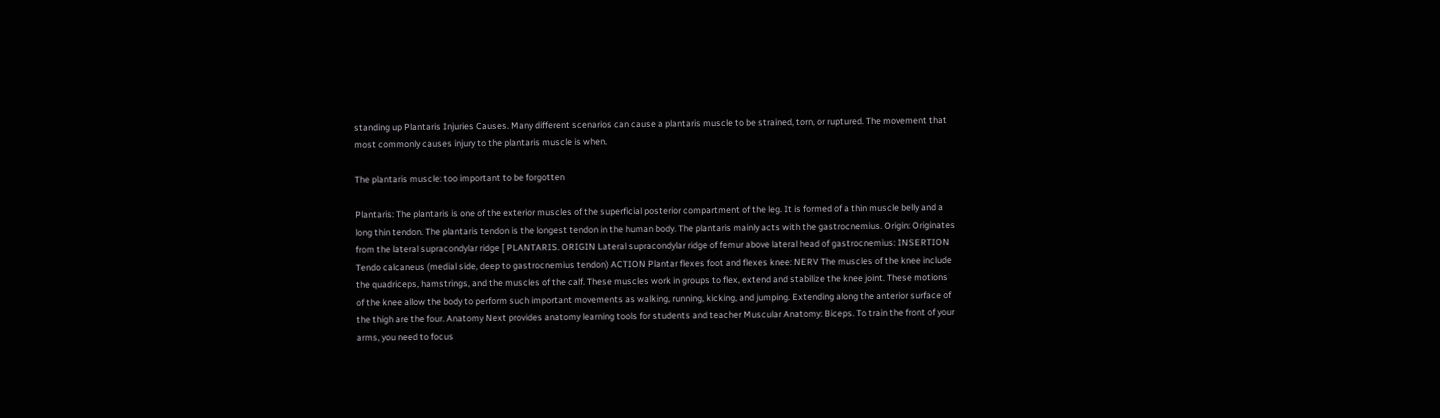standing up Plantaris Injuries Causes. Many different scenarios can cause a plantaris muscle to be strained, torn, or ruptured. The movement that most commonly causes injury to the plantaris muscle is when.

The plantaris muscle: too important to be forgotten

Plantaris: The plantaris is one of the exterior muscles of the superficial posterior compartment of the leg. It is formed of a thin muscle belly and a long thin tendon. The plantaris tendon is the longest tendon in the human body. The plantaris mainly acts with the gastrocnemius. Origin: Originates from the lateral supracondylar ridge [ PLANTARIS. ORIGIN Lateral supracondylar ridge of femur above lateral head of gastrocnemius: INSERTION Tendo calcaneus (medial side, deep to gastrocnemius tendon) ACTION Plantar flexes foot and flexes knee: NERV The muscles of the knee include the quadriceps, hamstrings, and the muscles of the calf. These muscles work in groups to flex, extend and stabilize the knee joint. These motions of the knee allow the body to perform such important movements as walking, running, kicking, and jumping. Extending along the anterior surface of the thigh are the four. Anatomy Next provides anatomy learning tools for students and teacher Muscular Anatomy: Biceps. To train the front of your arms, you need to focus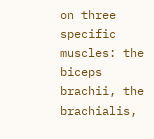on three specific muscles: the biceps brachii, the brachialis,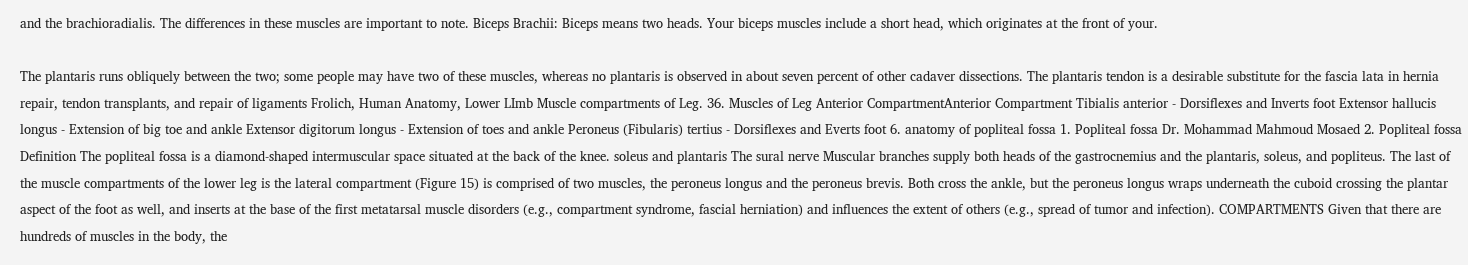and the brachioradialis. The differences in these muscles are important to note. Biceps Brachii: Biceps means two heads. Your biceps muscles include a short head, which originates at the front of your.

The plantaris runs obliquely between the two; some people may have two of these muscles, whereas no plantaris is observed in about seven percent of other cadaver dissections. The plantaris tendon is a desirable substitute for the fascia lata in hernia repair, tendon transplants, and repair of ligaments Frolich, Human Anatomy, Lower LImb Muscle compartments of Leg. 36. Muscles of Leg Anterior CompartmentAnterior Compartment Tibialis anterior - Dorsiflexes and Inverts foot Extensor hallucis longus - Extension of big toe and ankle Extensor digitorum longus - Extension of toes and ankle Peroneus (Fibularis) tertius - Dorsiflexes and Everts foot 6. anatomy of popliteal fossa 1. Popliteal fossa Dr. Mohammad Mahmoud Mosaed 2. Popliteal fossa Definition The popliteal fossa is a diamond-shaped intermuscular space situated at the back of the knee. soleus and plantaris The sural nerve Muscular branches supply both heads of the gastrocnemius and the plantaris, soleus, and popliteus. The last of the muscle compartments of the lower leg is the lateral compartment (Figure 15) is comprised of two muscles, the peroneus longus and the peroneus brevis. Both cross the ankle, but the peroneus longus wraps underneath the cuboid crossing the plantar aspect of the foot as well, and inserts at the base of the first metatarsal muscle disorders (e.g., compartment syndrome, fascial herniation) and influences the extent of others (e.g., spread of tumor and infection). COMPARTMENTS Given that there are hundreds of muscles in the body, the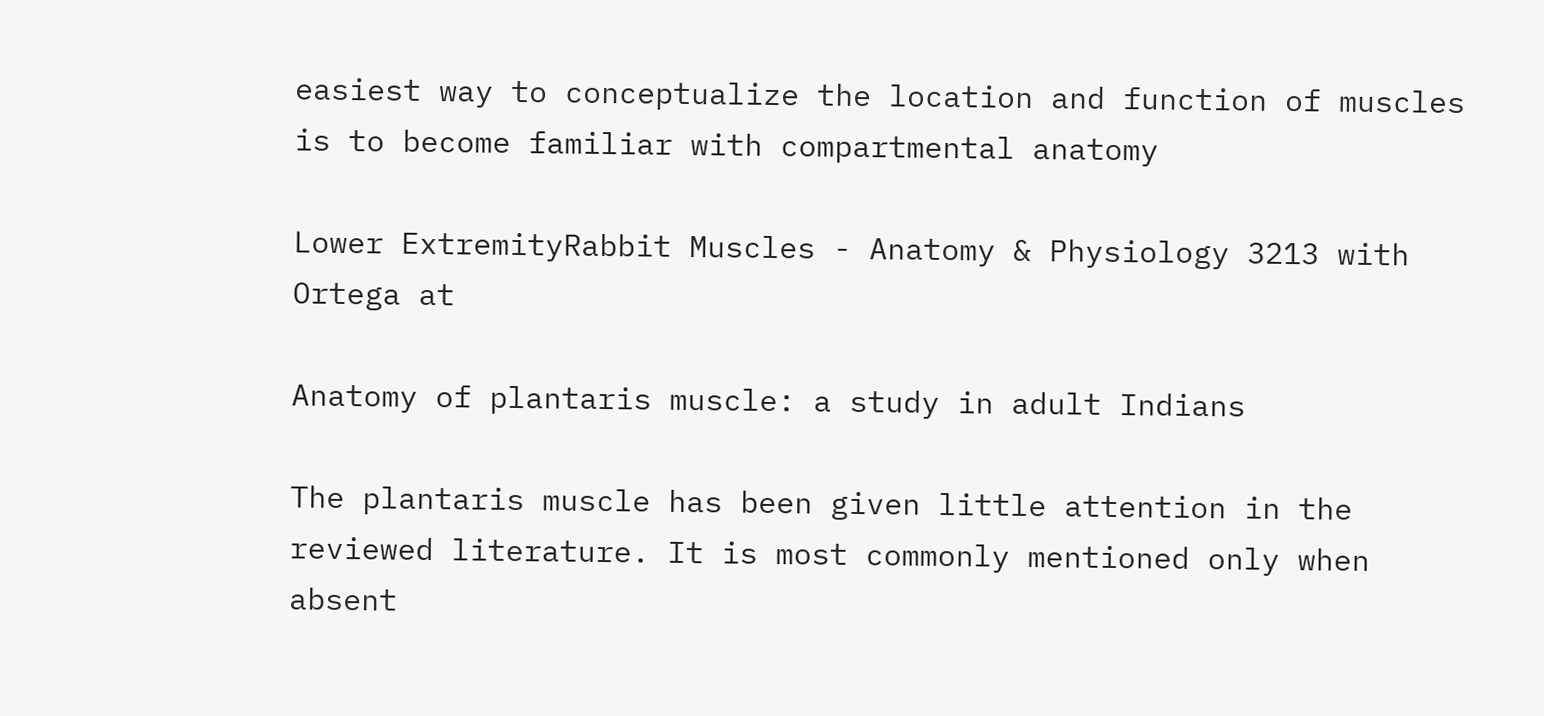easiest way to conceptualize the location and function of muscles is to become familiar with compartmental anatomy

Lower ExtremityRabbit Muscles - Anatomy & Physiology 3213 with Ortega at

Anatomy of plantaris muscle: a study in adult Indians

The plantaris muscle has been given little attention in the reviewed literature. It is most commonly mentioned only when absent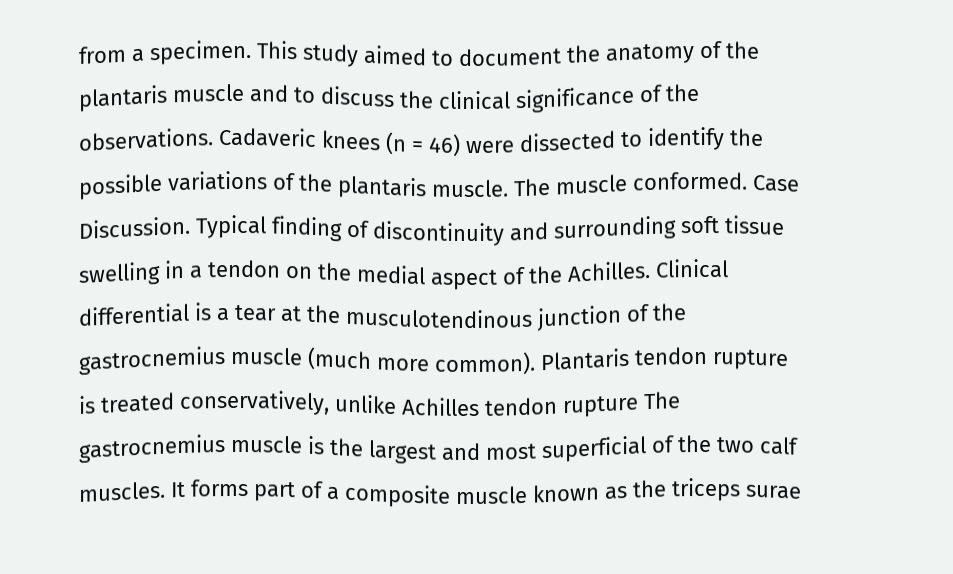from a specimen. This study aimed to document the anatomy of the plantaris muscle and to discuss the clinical significance of the observations. Cadaveric knees (n = 46) were dissected to identify the possible variations of the plantaris muscle. The muscle conformed. Case Discussion. Typical finding of discontinuity and surrounding soft tissue swelling in a tendon on the medial aspect of the Achilles. Clinical differential is a tear at the musculotendinous junction of the gastrocnemius muscle (much more common). Plantaris tendon rupture is treated conservatively, unlike Achilles tendon rupture The gastrocnemius muscle is the largest and most superficial of the two calf muscles. It forms part of a composite muscle known as the triceps surae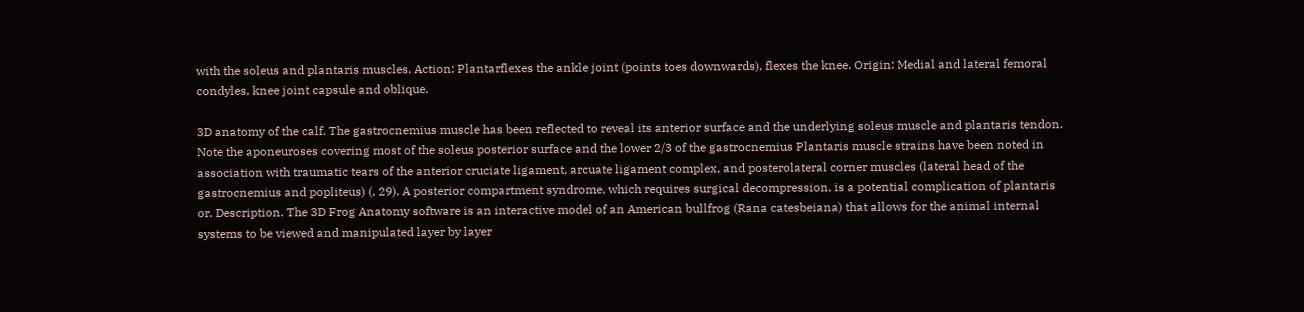with the soleus and plantaris muscles. Action: Plantarflexes the ankle joint (points toes downwards), flexes the knee. Origin: Medial and lateral femoral condyles, knee joint capsule and oblique.

3D anatomy of the calf. The gastrocnemius muscle has been reflected to reveal its anterior surface and the underlying soleus muscle and plantaris tendon. Note the aponeuroses covering most of the soleus posterior surface and the lower 2/3 of the gastrocnemius Plantaris muscle strains have been noted in association with traumatic tears of the anterior cruciate ligament, arcuate ligament complex, and posterolateral corner muscles (lateral head of the gastrocnemius and popliteus) (, 29). A posterior compartment syndrome, which requires surgical decompression, is a potential complication of plantaris or. Description. The 3D Frog Anatomy software is an interactive model of an American bullfrog (Rana catesbeiana) that allows for the animal internal systems to be viewed and manipulated layer by layer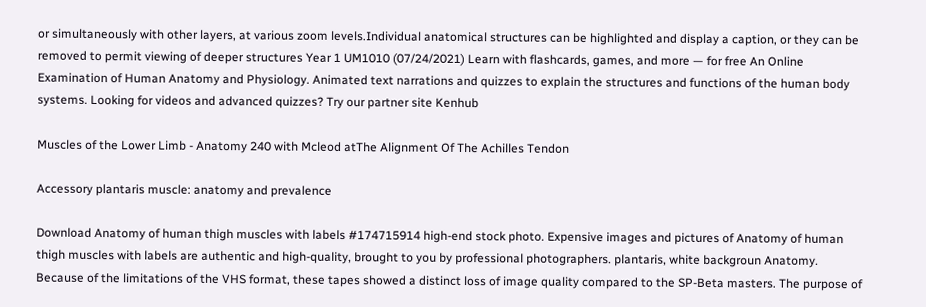or simultaneously with other layers, at various zoom levels.Individual anatomical structures can be highlighted and display a caption, or they can be removed to permit viewing of deeper structures Year 1 UM1010 (07/24/2021) Learn with flashcards, games, and more — for free An Online Examination of Human Anatomy and Physiology. Animated text narrations and quizzes to explain the structures and functions of the human body systems. Looking for videos and advanced quizzes? Try our partner site Kenhub

Muscles of the Lower Limb - Anatomy 240 with Mcleod atThe Alignment Of The Achilles Tendon

Accessory plantaris muscle: anatomy and prevalence

Download Anatomy of human thigh muscles with labels #174715914 high-end stock photo. Expensive images and pictures of Anatomy of human thigh muscles with labels are authentic and high-quality, brought to you by professional photographers. plantaris, white backgroun Anatomy. Because of the limitations of the VHS format, these tapes showed a distinct loss of image quality compared to the SP-Beta masters. The purpose of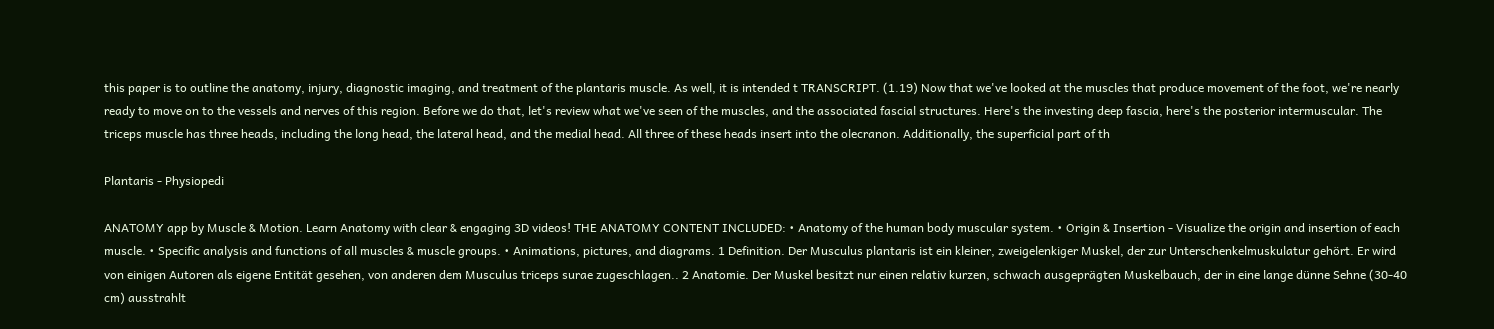this paper is to outline the anatomy, injury, diagnostic imaging, and treatment of the plantaris muscle. As well, it is intended t TRANSCRIPT. (1.19) Now that we've looked at the muscles that produce movement of the foot, we're nearly ready to move on to the vessels and nerves of this region. Before we do that, let's review what we've seen of the muscles, and the associated fascial structures. Here's the investing deep fascia, here's the posterior intermuscular. The triceps muscle has three heads, including the long head, the lateral head, and the medial head. All three of these heads insert into the olecranon. Additionally, the superficial part of th

Plantaris - Physiopedi

ANATOMY app by Muscle & Motion. Learn Anatomy with clear & engaging 3D videos! THE ANATOMY CONTENT INCLUDED: • Anatomy of the human body muscular system. • Origin & Insertion - Visualize the origin and insertion of each muscle. • Specific analysis and functions of all muscles & muscle groups. • Animations, pictures, and diagrams. 1 Definition. Der Musculus plantaris ist ein kleiner, zweigelenkiger Muskel, der zur Unterschenkelmuskulatur gehört. Er wird von einigen Autoren als eigene Entität gesehen, von anderen dem Musculus triceps surae zugeschlagen.. 2 Anatomie. Der Muskel besitzt nur einen relativ kurzen, schwach ausgeprägten Muskelbauch, der in eine lange dünne Sehne (30-40 cm) ausstrahlt